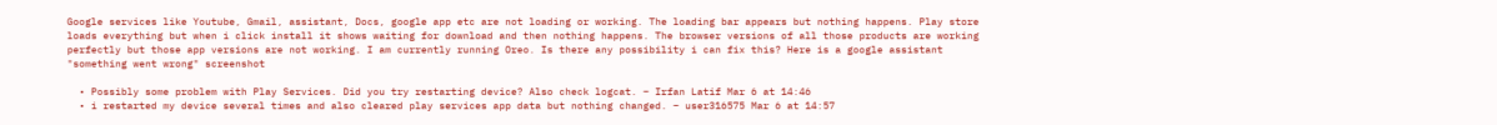Google services like Youtube, Gmail, assistant, Docs, google app etc are not loading or working. The loading bar appears but nothing happens. Play store loads everything but when i click install it shows waiting for download and then nothing happens. The browser versions of all those products are working perfectly but those app versions are not working. I am currently running Oreo. Is there any possibility i can fix this? Here is a google assistant "something went wrong" screenshot

  • Possibly some problem with Play Services. Did you try restarting device? Also check logcat. – Irfan Latif Mar 6 at 14:46
  • i restarted my device several times and also cleared play services app data but nothing changed. – user316575 Mar 6 at 14:57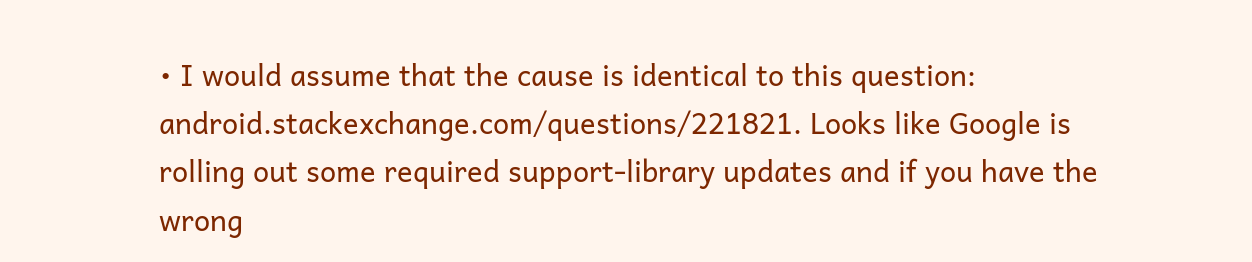• I would assume that the cause is identical to this question: android.stackexchange.com/questions/221821. Looks like Google is rolling out some required support-library updates and if you have the wrong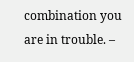combination you are in trouble. –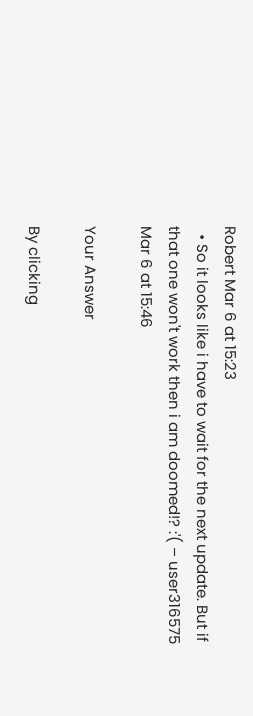Robert Mar 6 at 15:23
  • So it looks like i have to wait for the next update. But if that one won't work then i am doomed!? :'( – user316575 Mar 6 at 15:46

Your Answer

By clicking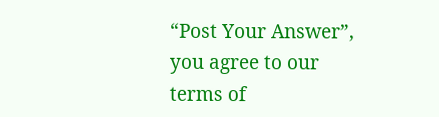“Post Your Answer”, you agree to our terms of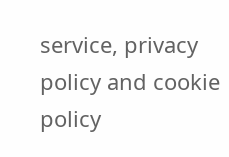service, privacy policy and cookie policy